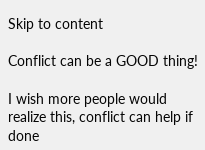Skip to content

Conflict can be a GOOD thing!

I wish more people would realize this, conflict can help if done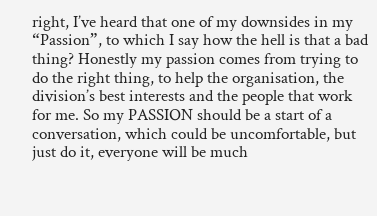right, I’ve heard that one of my downsides in my “Passion”, to which I say how the hell is that a bad thing? Honestly my passion comes from trying to do the right thing, to help the organisation, the division’s best interests and the people that work for me. So my PASSION should be a start of a conversation, which could be uncomfortable, but just do it, everyone will be much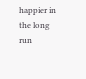happier in the long run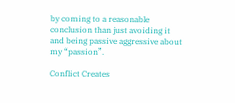by coming to a reasonable conclusion than just avoiding it and being passive aggressive about my “passion”.

Conflict Creates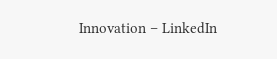Innovation – LinkedIn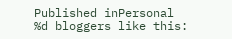Published inPersonal
%d bloggers like this: